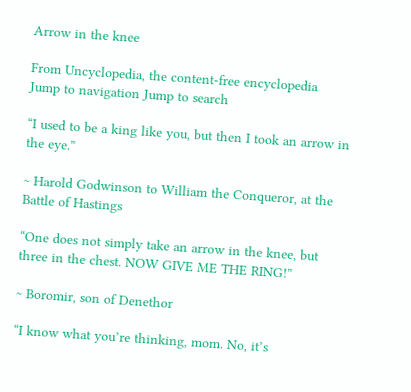Arrow in the knee

From Uncyclopedia, the content-free encyclopedia
Jump to navigation Jump to search

“I used to be a king like you, but then I took an arrow in the eye.”

~ Harold Godwinson to William the Conqueror, at the Battle of Hastings

“One does not simply take an arrow in the knee, but three in the chest. NOW GIVE ME THE RING!”

~ Boromir, son of Denethor

“I know what you’re thinking, mom. No, it’s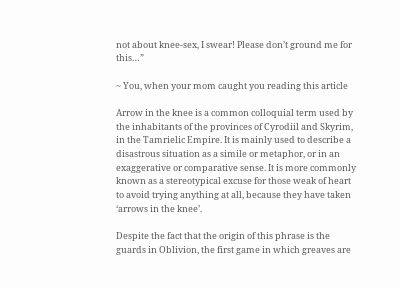not about knee-sex, I swear! Please don’t ground me for this…”

~ You, when your mom caught you reading this article

Arrow in the knee is a common colloquial term used by the inhabitants of the provinces of Cyrodiil and Skyrim, in the Tamrielic Empire. It is mainly used to describe a disastrous situation as a simile or metaphor, or in an exaggerative or comparative sense. It is more commonly known as a stereotypical excuse for those weak of heart to avoid trying anything at all, because they have taken ‘arrows in the knee’.

Despite the fact that the origin of this phrase is the guards in Oblivion, the first game in which greaves are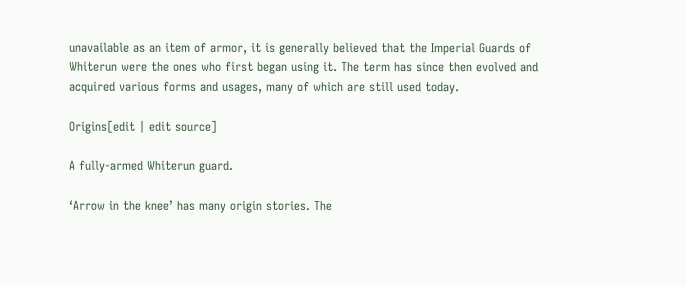unavailable as an item of armor, it is generally believed that the Imperial Guards of Whiterun were the ones who first began using it. The term has since then evolved and acquired various forms and usages, many of which are still used today.

Origins[edit | edit source]

A fully-armed Whiterun guard.

‘Arrow in the knee’ has many origin stories. The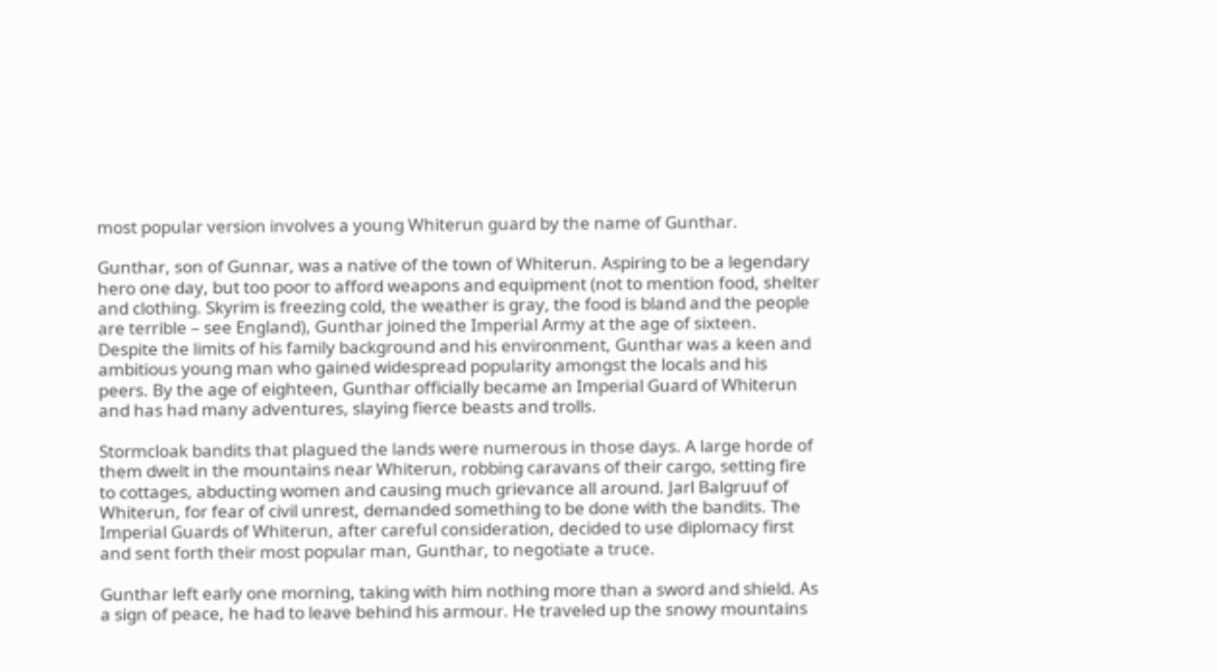most popular version involves a young Whiterun guard by the name of Gunthar.

Gunthar, son of Gunnar, was a native of the town of Whiterun. Aspiring to be a legendary hero one day, but too poor to afford weapons and equipment (not to mention food, shelter and clothing. Skyrim is freezing cold, the weather is gray, the food is bland and the people are terrible – see England), Gunthar joined the Imperial Army at the age of sixteen. Despite the limits of his family background and his environment, Gunthar was a keen and ambitious young man who gained widespread popularity amongst the locals and his peers. By the age of eighteen, Gunthar officially became an Imperial Guard of Whiterun and has had many adventures, slaying fierce beasts and trolls.

Stormcloak bandits that plagued the lands were numerous in those days. A large horde of them dwelt in the mountains near Whiterun, robbing caravans of their cargo, setting fire to cottages, abducting women and causing much grievance all around. Jarl Balgruuf of Whiterun, for fear of civil unrest, demanded something to be done with the bandits. The Imperial Guards of Whiterun, after careful consideration, decided to use diplomacy first and sent forth their most popular man, Gunthar, to negotiate a truce.

Gunthar left early one morning, taking with him nothing more than a sword and shield. As a sign of peace, he had to leave behind his armour. He traveled up the snowy mountains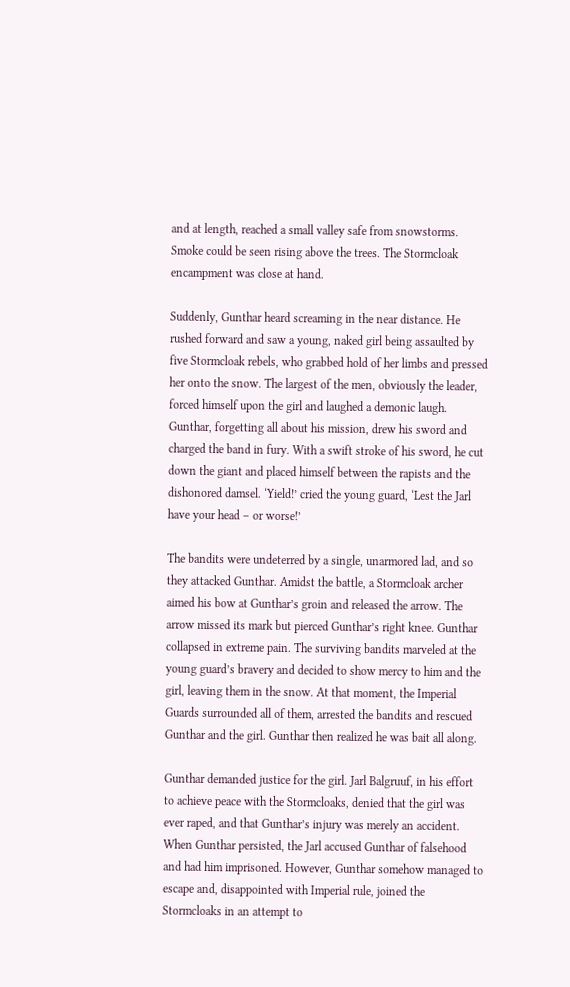and at length, reached a small valley safe from snowstorms. Smoke could be seen rising above the trees. The Stormcloak encampment was close at hand.

Suddenly, Gunthar heard screaming in the near distance. He rushed forward and saw a young, naked girl being assaulted by five Stormcloak rebels, who grabbed hold of her limbs and pressed her onto the snow. The largest of the men, obviously the leader, forced himself upon the girl and laughed a demonic laugh. Gunthar, forgetting all about his mission, drew his sword and charged the band in fury. With a swift stroke of his sword, he cut down the giant and placed himself between the rapists and the dishonored damsel. ‘Yield!’ cried the young guard, ‘Lest the Jarl have your head – or worse!’

The bandits were undeterred by a single, unarmored lad, and so they attacked Gunthar. Amidst the battle, a Stormcloak archer aimed his bow at Gunthar’s groin and released the arrow. The arrow missed its mark but pierced Gunthar’s right knee. Gunthar collapsed in extreme pain. The surviving bandits marveled at the young guard’s bravery and decided to show mercy to him and the girl, leaving them in the snow. At that moment, the Imperial Guards surrounded all of them, arrested the bandits and rescued Gunthar and the girl. Gunthar then realized he was bait all along.

Gunthar demanded justice for the girl. Jarl Balgruuf, in his effort to achieve peace with the Stormcloaks, denied that the girl was ever raped, and that Gunthar’s injury was merely an accident. When Gunthar persisted, the Jarl accused Gunthar of falsehood and had him imprisoned. However, Gunthar somehow managed to escape and, disappointed with Imperial rule, joined the Stormcloaks in an attempt to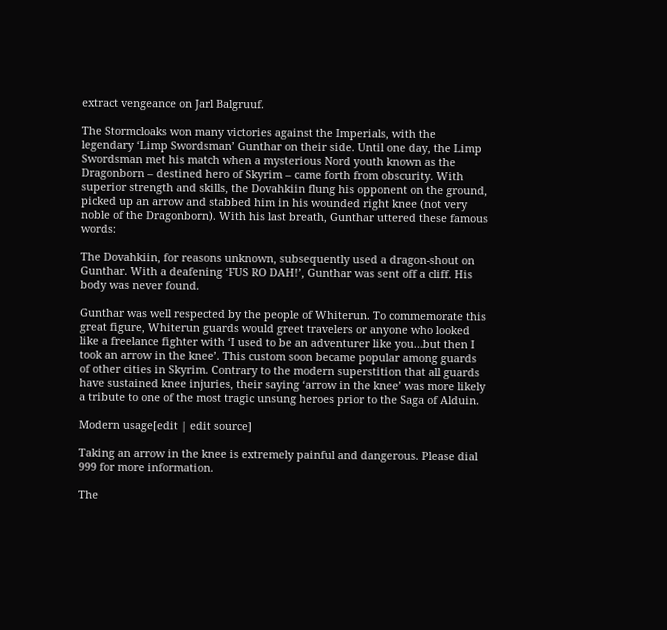extract vengeance on Jarl Balgruuf.

The Stormcloaks won many victories against the Imperials, with the legendary ‘Limp Swordsman’ Gunthar on their side. Until one day, the Limp Swordsman met his match when a mysterious Nord youth known as the Dragonborn – destined hero of Skyrim – came forth from obscurity. With superior strength and skills, the Dovahkiin flung his opponent on the ground, picked up an arrow and stabbed him in his wounded right knee (not very noble of the Dragonborn). With his last breath, Gunthar uttered these famous words:

The Dovahkiin, for reasons unknown, subsequently used a dragon-shout on Gunthar. With a deafening ‘FUS RO DAH!’, Gunthar was sent off a cliff. His body was never found.

Gunthar was well respected by the people of Whiterun. To commemorate this great figure, Whiterun guards would greet travelers or anyone who looked like a freelance fighter with ‘I used to be an adventurer like you…but then I took an arrow in the knee’. This custom soon became popular among guards of other cities in Skyrim. Contrary to the modern superstition that all guards have sustained knee injuries, their saying ‘arrow in the knee’ was more likely a tribute to one of the most tragic unsung heroes prior to the Saga of Alduin.

Modern usage[edit | edit source]

Taking an arrow in the knee is extremely painful and dangerous. Please dial 999 for more information.

The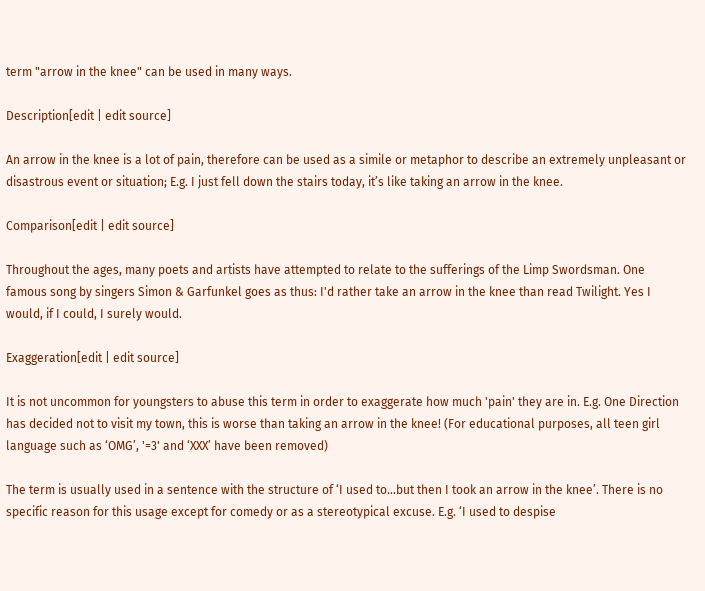term "arrow in the knee" can be used in many ways.

Description[edit | edit source]

An arrow in the knee is a lot of pain, therefore can be used as a simile or metaphor to describe an extremely unpleasant or disastrous event or situation; E.g. I just fell down the stairs today, it’s like taking an arrow in the knee.

Comparison[edit | edit source]

Throughout the ages, many poets and artists have attempted to relate to the sufferings of the Limp Swordsman. One famous song by singers Simon & Garfunkel goes as thus: I'd rather take an arrow in the knee than read Twilight. Yes I would, if I could, I surely would.

Exaggeration[edit | edit source]

It is not uncommon for youngsters to abuse this term in order to exaggerate how much 'pain' they are in. E.g. One Direction has decided not to visit my town, this is worse than taking an arrow in the knee! (For educational purposes, all teen girl language such as ‘OMG’, '=3' and ‘XXX’ have been removed)

The term is usually used in a sentence with the structure of ‘I used to…but then I took an arrow in the knee’. There is no specific reason for this usage except for comedy or as a stereotypical excuse. E.g. ‘I used to despise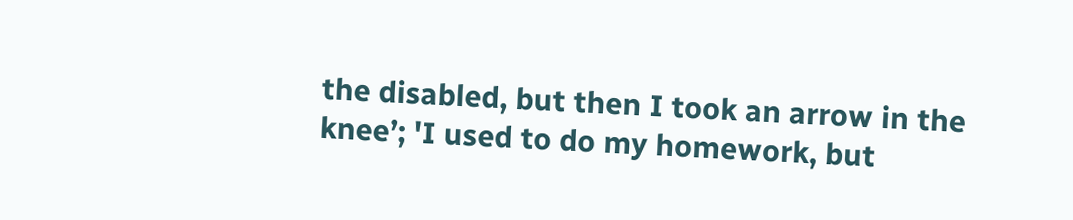the disabled, but then I took an arrow in the knee’; 'I used to do my homework, but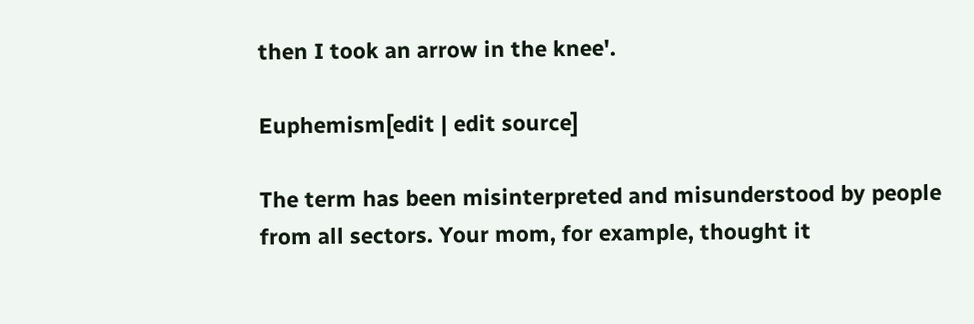then I took an arrow in the knee'.

Euphemism[edit | edit source]

The term has been misinterpreted and misunderstood by people from all sectors. Your mom, for example, thought it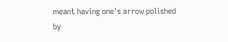meant having one's arrow polished by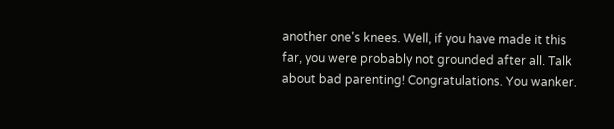another one's knees. Well, if you have made it this far, you were probably not grounded after all. Talk about bad parenting! Congratulations. You wanker.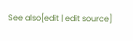See also[edit | edit source]